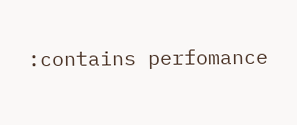:contains perfomance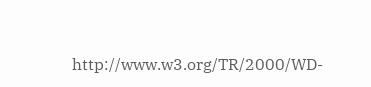http://www.w3.org/TR/2000/WD-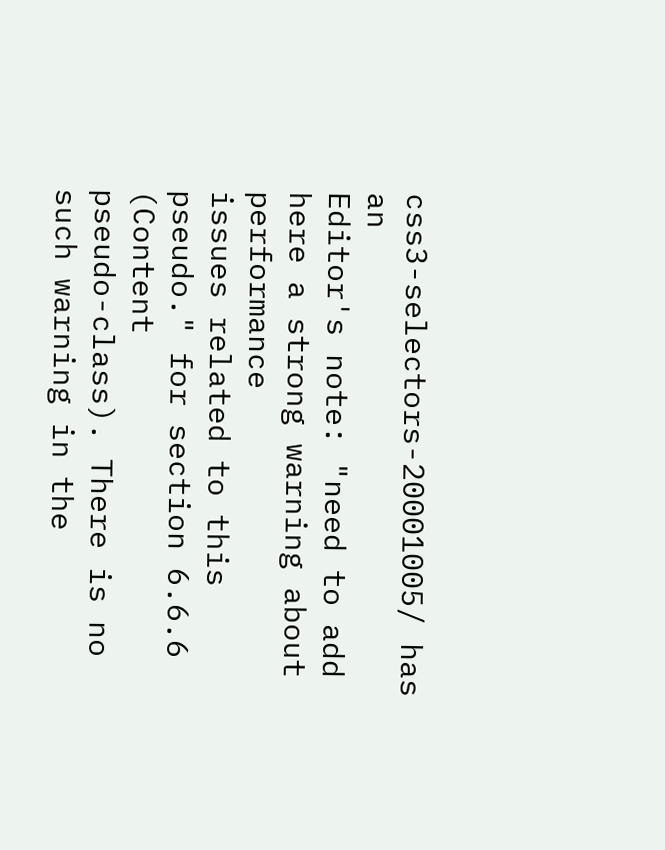css3-selectors-20001005/ has an
Editor's note: "need to add here a strong warning about performance
issues related to this pseudo." for section 6.6.6 (Content
pseudo-class). There is no such warning in the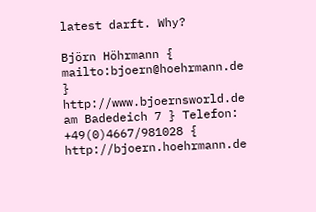latest darft. Why?

Björn Höhrmann { mailto:bjoern@hoehrmann.de } http://www.bjoernsworld.de
am Badedeich 7 } Telefon: +49(0)4667/981028 { http://bjoern.hoehrmann.de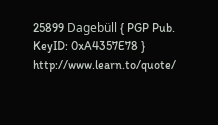25899 Dagebüll { PGP Pub. KeyID: 0xA4357E78 } http://www.learn.to/quote/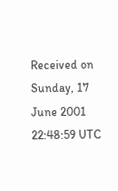Received on Sunday, 17 June 2001 22:48:59 UTC